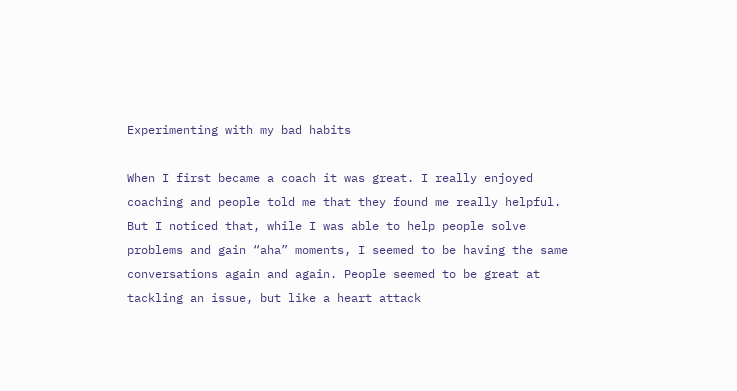Experimenting with my bad habits

When I first became a coach it was great. I really enjoyed coaching and people told me that they found me really helpful. But I noticed that, while I was able to help people solve problems and gain “aha” moments, I seemed to be having the same conversations again and again. People seemed to be great at tackling an issue, but like a heart attack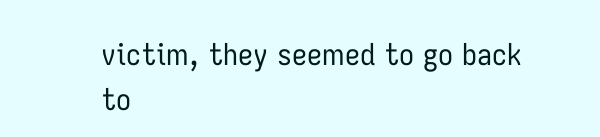victim, they seemed to go back to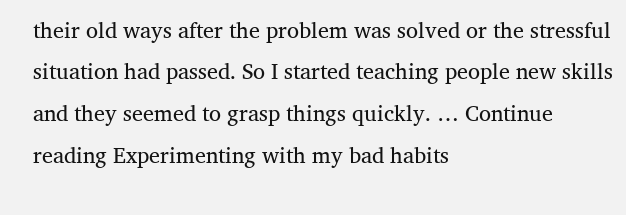their old ways after the problem was solved or the stressful situation had passed. So I started teaching people new skills and they seemed to grasp things quickly. … Continue reading Experimenting with my bad habits